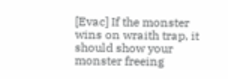[Evac] If the monster wins on wraith trap, it should show your monster freeing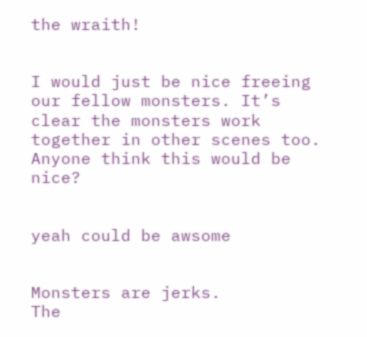the wraith!


I would just be nice freeing our fellow monsters. It’s clear the monsters work together in other scenes too. Anyone think this would be nice?


yeah could be awsome


Monsters are jerks.
The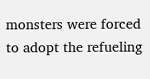monsters were forced to adopt the refueling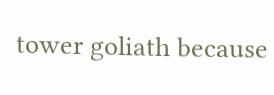tower goliath because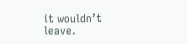it wouldn’t leave.